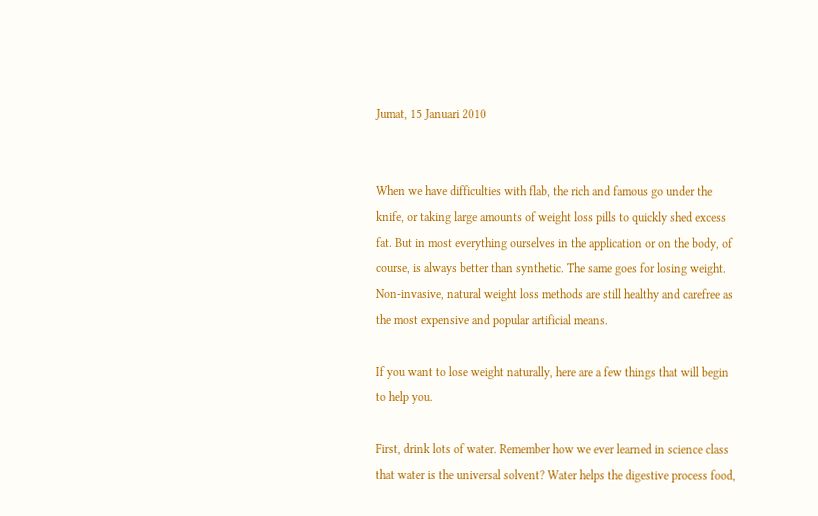Jumat, 15 Januari 2010


When we have difficulties with flab, the rich and famous go under the knife, or taking large amounts of weight loss pills to quickly shed excess fat. But in most everything ourselves in the application or on the body, of course, is always better than synthetic. The same goes for losing weight. Non-invasive, natural weight loss methods are still healthy and carefree as the most expensive and popular artificial means.

If you want to lose weight naturally, here are a few things that will begin to help you.

First, drink lots of water. Remember how we ever learned in science class that water is the universal solvent? Water helps the digestive process food,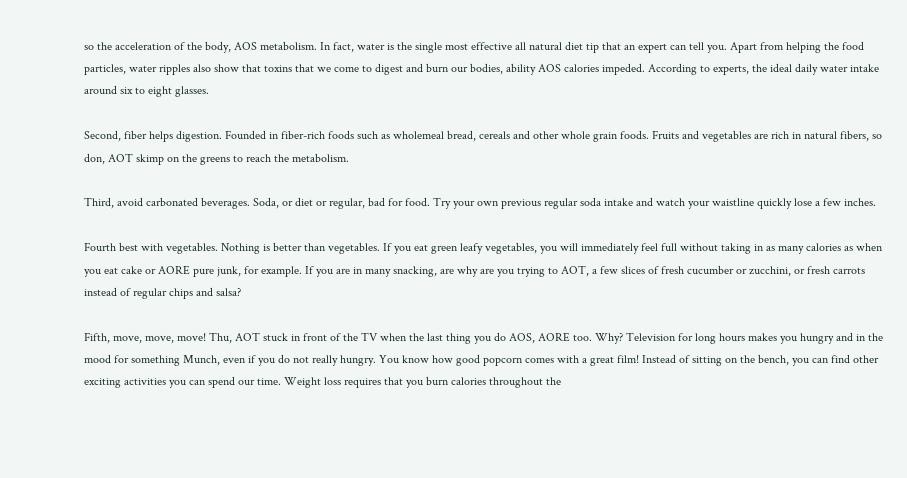so the acceleration of the body, AOS metabolism. In fact, water is the single most effective all natural diet tip that an expert can tell you. Apart from helping the food particles, water ripples also show that toxins that we come to digest and burn our bodies, ability AOS calories impeded. According to experts, the ideal daily water intake around six to eight glasses.

Second, fiber helps digestion. Founded in fiber-rich foods such as wholemeal bread, cereals and other whole grain foods. Fruits and vegetables are rich in natural fibers, so don, AOT skimp on the greens to reach the metabolism.

Third, avoid carbonated beverages. Soda, or diet or regular, bad for food. Try your own previous regular soda intake and watch your waistline quickly lose a few inches.

Fourth best with vegetables. Nothing is better than vegetables. If you eat green leafy vegetables, you will immediately feel full without taking in as many calories as when you eat cake or AORE pure junk, for example. If you are in many snacking, are why are you trying to AOT, a few slices of fresh cucumber or zucchini, or fresh carrots instead of regular chips and salsa?

Fifth, move, move, move! Thu, AOT stuck in front of the TV when the last thing you do AOS, AORE too. Why? Television for long hours makes you hungry and in the mood for something Munch, even if you do not really hungry. You know how good popcorn comes with a great film! Instead of sitting on the bench, you can find other exciting activities you can spend our time. Weight loss requires that you burn calories throughout the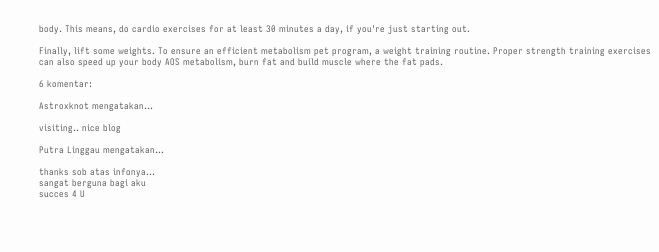body. This means, do cardio exercises for at least 30 minutes a day, if you're just starting out.

Finally, lift some weights. To ensure an efficient metabolism pet program, a weight training routine. Proper strength training exercises can also speed up your body AOS metabolism, burn fat and build muscle where the fat pads.

6 komentar:

Astroxknot mengatakan...

visiting.. nice blog

Putra Linggau mengatakan...

thanks sob atas infonya...
sangat berguna bagi aku
succes 4 U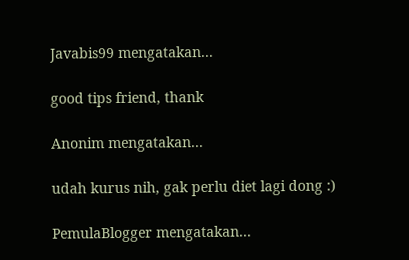Javabis99 mengatakan...

good tips friend, thank

Anonim mengatakan...

udah kurus nih, gak perlu diet lagi dong :)

PemulaBlogger mengatakan...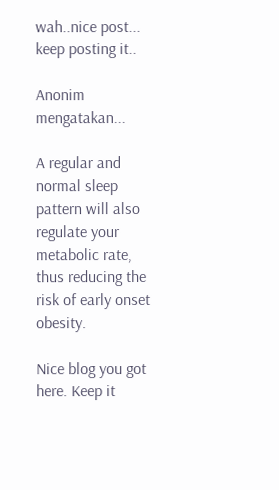wah..nice post...
keep posting it..

Anonim mengatakan...

A regular and normal sleep pattern will also regulate your metabolic rate, thus reducing the risk of early onset obesity.

Nice blog you got here. Keep it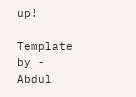up!

Template by - Abdul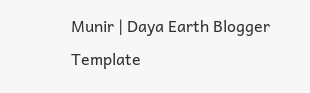Munir | Daya Earth Blogger Template